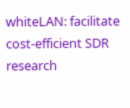whiteLAN: facilitate cost-efficient SDR research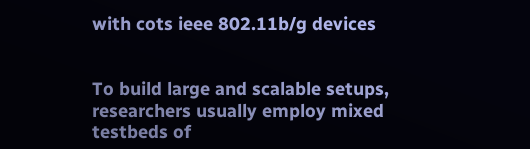with cots ieee 802.11b/g devices


To build large and scalable setups, researchers usually employ mixed testbeds of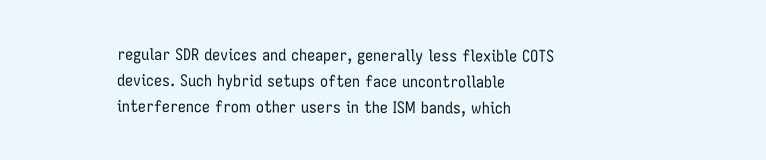regular SDR devices and cheaper, generally less flexible COTS devices. Such hybrid setups often face uncontrollable interference from other users in the ISM bands, which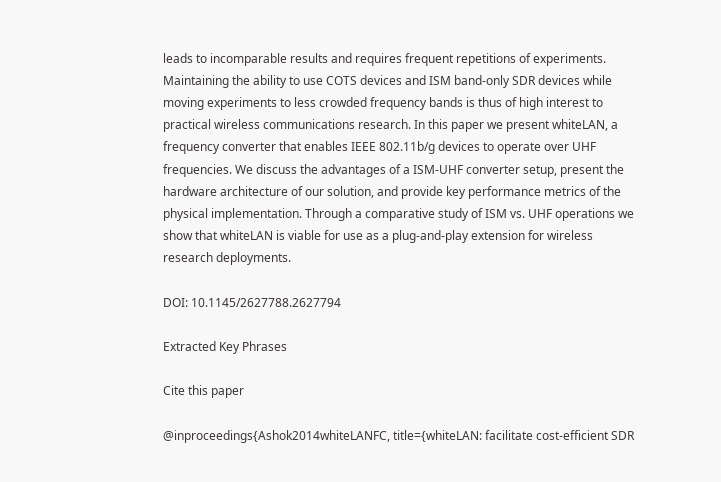leads to incomparable results and requires frequent repetitions of experiments. Maintaining the ability to use COTS devices and ISM band-only SDR devices while moving experiments to less crowded frequency bands is thus of high interest to practical wireless communications research. In this paper we present whiteLAN, a frequency converter that enables IEEE 802.11b/g devices to operate over UHF frequencies. We discuss the advantages of a ISM-UHF converter setup, present the hardware architecture of our solution, and provide key performance metrics of the physical implementation. Through a comparative study of ISM vs. UHF operations we show that whiteLAN is viable for use as a plug-and-play extension for wireless research deployments.

DOI: 10.1145/2627788.2627794

Extracted Key Phrases

Cite this paper

@inproceedings{Ashok2014whiteLANFC, title={whiteLAN: facilitate cost-efficient SDR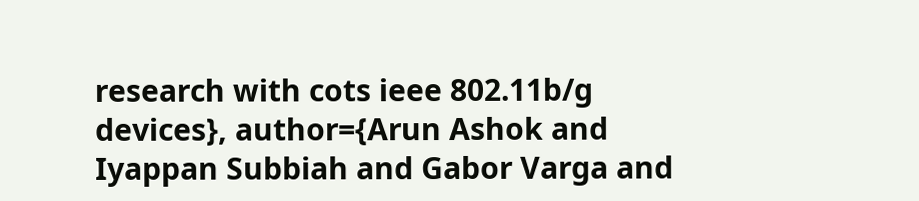research with cots ieee 802.11b/g devices}, author={Arun Ashok and Iyappan Subbiah and Gabor Varga and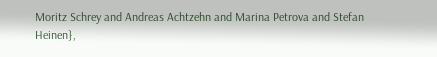Moritz Schrey and Andreas Achtzehn and Marina Petrova and Stefan Heinen},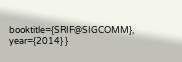booktitle={SRIF@SIGCOMM}, year={2014} }